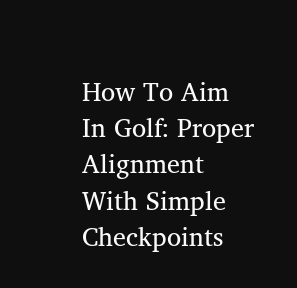How To Aim In Golf: Proper Alignment With Simple Checkpoints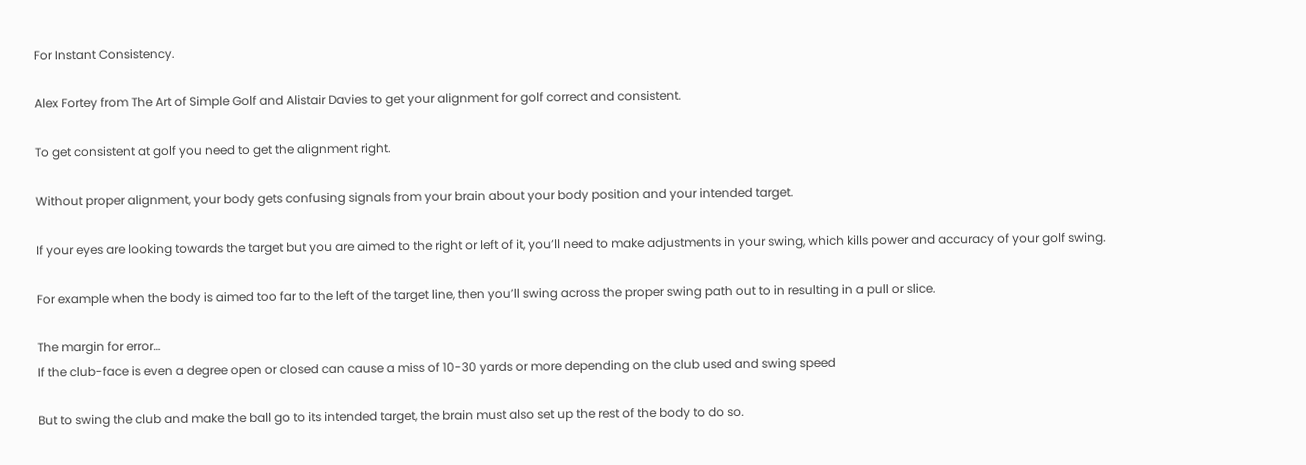For Instant Consistency.

Alex Fortey from The Art of Simple Golf and Alistair Davies to get your alignment for golf correct and consistent.

To get consistent at golf you need to get the alignment right.

Without proper alignment, your body gets confusing signals from your brain about your body position and your intended target.

If your eyes are looking towards the target but you are aimed to the right or left of it, you’ll need to make adjustments in your swing, which kills power and accuracy of your golf swing.

For example when the body is aimed too far to the left of the target line, then you’ll swing across the proper swing path out to in resulting in a pull or slice.

The margin for error…
If the club-face is even a degree open or closed can cause a miss of 10-30 yards or more depending on the club used and swing speed

But to swing the club and make the ball go to its intended target, the brain must also set up the rest of the body to do so.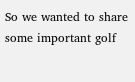So we wanted to share some important golf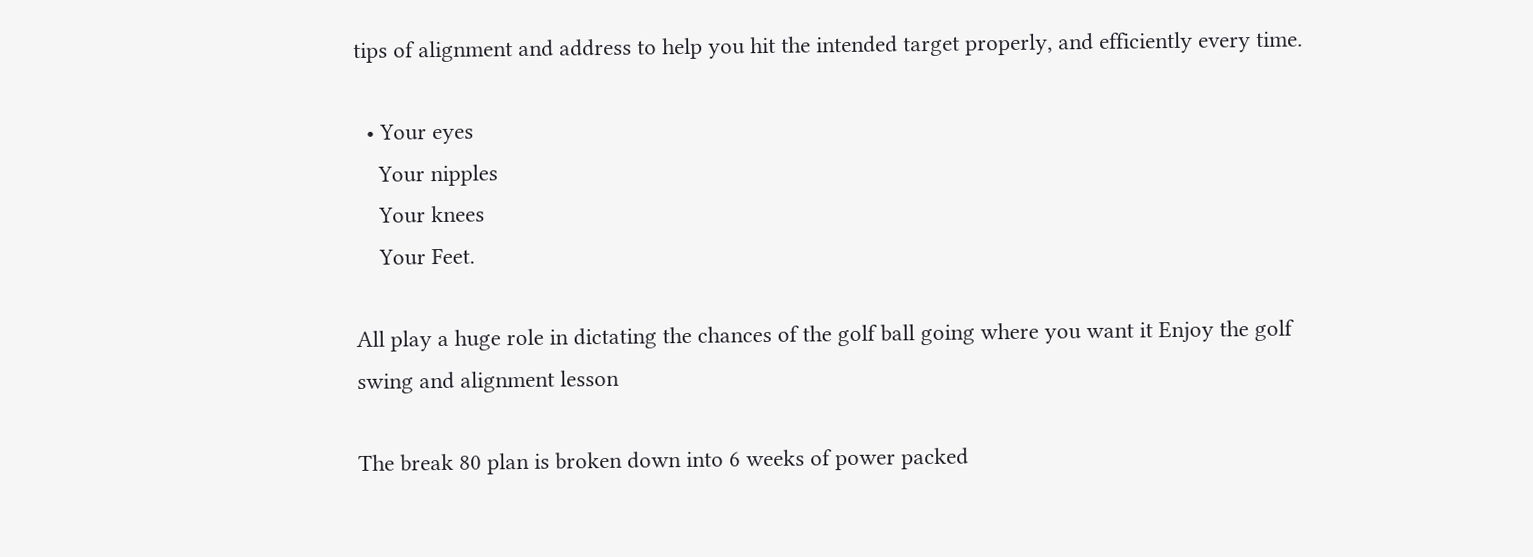tips of alignment and address to help you hit the intended target properly, and efficiently every time.

  • Your eyes
    Your nipples
    Your knees
    Your Feet.

All play a huge role in dictating the chances of the golf ball going where you want it Enjoy the golf swing and alignment lesson

The break 80 plan is broken down into 6 weeks of power packed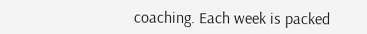coaching. Each week is packed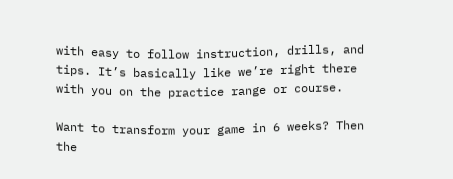with easy to follow instruction, drills, and tips. It’s basically like we’re right there with you on the practice range or course.

Want to transform your game in 6 weeks? Then the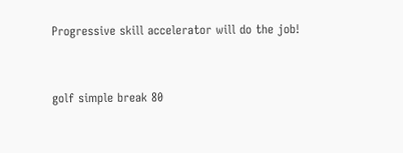Progressive skill accelerator will do the job!


golf simple break 80